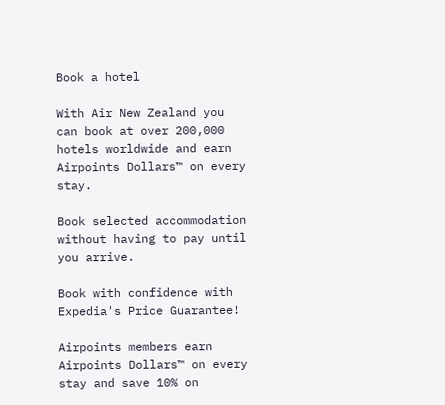Book a hotel

With Air New Zealand you can book at over 200,000 hotels worldwide and earn Airpoints Dollars™ on every stay.

Book selected accommodation without having to pay until you arrive.

Book with confidence with Expedia's Price Guarantee!

Airpoints members earn Airpoints Dollars™ on every stay and save 10% on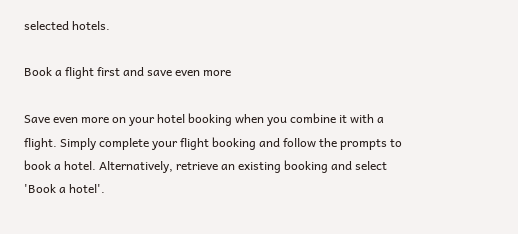selected hotels.

Book a flight first and save even more

Save even more on your hotel booking when you combine it with a flight. Simply complete your flight booking and follow the prompts to book a hotel. Alternatively, retrieve an existing booking and select 'Book a hotel'.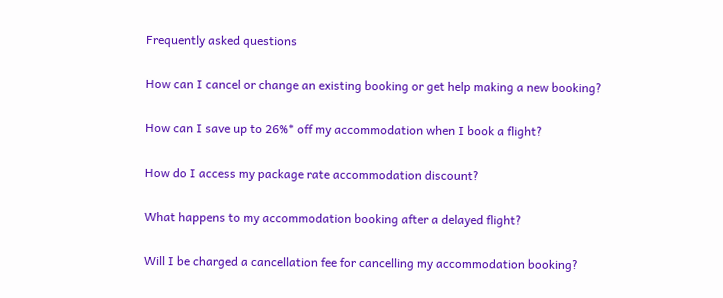Frequently asked questions

How can I cancel or change an existing booking or get help making a new booking?

How can I save up to 26%* off my accommodation when I book a flight?

How do I access my package rate accommodation discount?

What happens to my accommodation booking after a delayed flight?

Will I be charged a cancellation fee for cancelling my accommodation booking?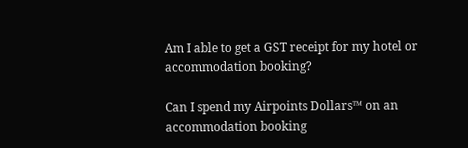Am I able to get a GST receipt for my hotel or accommodation booking?

Can I spend my Airpoints Dollars™ on an accommodation booking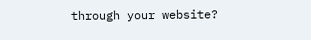through your website?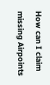How can I claim missing Airpoints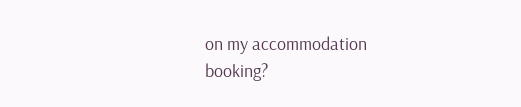on my accommodation booking?